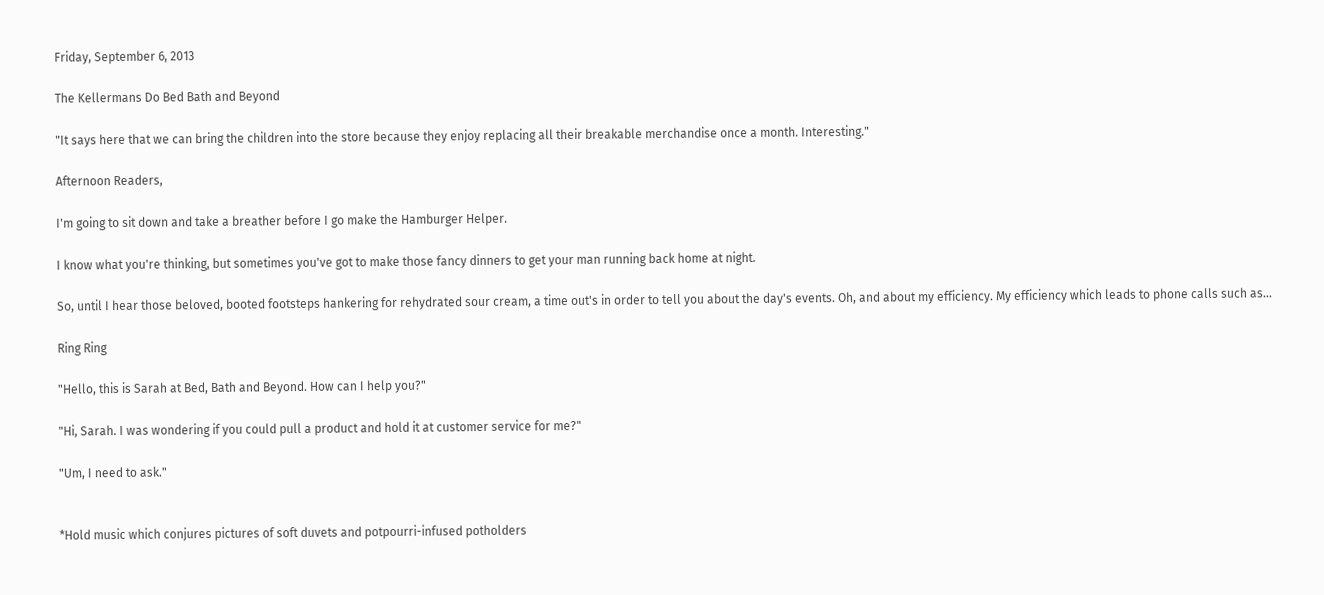Friday, September 6, 2013

The Kellermans Do Bed Bath and Beyond

"It says here that we can bring the children into the store because they enjoy replacing all their breakable merchandise once a month. Interesting."

Afternoon Readers,

I'm going to sit down and take a breather before I go make the Hamburger Helper.

I know what you're thinking, but sometimes you've got to make those fancy dinners to get your man running back home at night.

So, until I hear those beloved, booted footsteps hankering for rehydrated sour cream, a time out's in order to tell you about the day's events. Oh, and about my efficiency. My efficiency which leads to phone calls such as...

Ring Ring

"Hello, this is Sarah at Bed, Bath and Beyond. How can I help you?"

"Hi, Sarah. I was wondering if you could pull a product and hold it at customer service for me?"

"Um, I need to ask."


*Hold music which conjures pictures of soft duvets and potpourri-infused potholders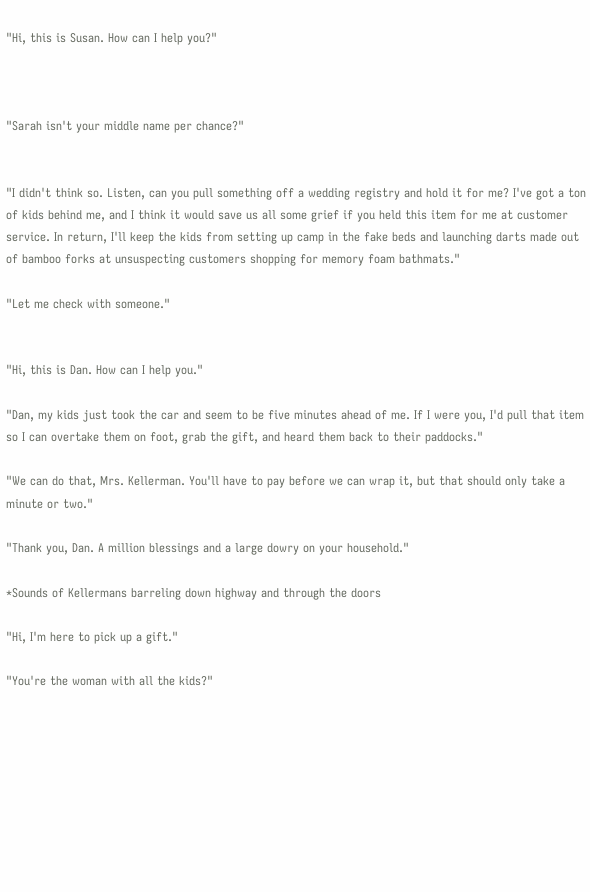"Hi, this is Susan. How can I help you?"



"Sarah isn't your middle name per chance?"


"I didn't think so. Listen, can you pull something off a wedding registry and hold it for me? I've got a ton of kids behind me, and I think it would save us all some grief if you held this item for me at customer service. In return, I'll keep the kids from setting up camp in the fake beds and launching darts made out of bamboo forks at unsuspecting customers shopping for memory foam bathmats."

"Let me check with someone."


"Hi, this is Dan. How can I help you."

"Dan, my kids just took the car and seem to be five minutes ahead of me. If I were you, I'd pull that item so I can overtake them on foot, grab the gift, and heard them back to their paddocks."

"We can do that, Mrs. Kellerman. You'll have to pay before we can wrap it, but that should only take a minute or two."

"Thank you, Dan. A million blessings and a large dowry on your household."

*Sounds of Kellermans barreling down highway and through the doors

"Hi, I'm here to pick up a gift."

"You're the woman with all the kids?"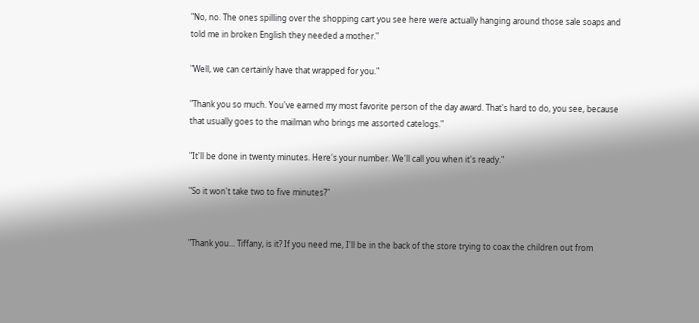"No, no. The ones spilling over the shopping cart you see here were actually hanging around those sale soaps and told me in broken English they needed a mother."

"Well, we can certainly have that wrapped for you."

"Thank you so much. You've earned my most favorite person of the day award. That's hard to do, you see, because that usually goes to the mailman who brings me assorted catelogs."

"It'll be done in twenty minutes. Here's your number. We'll call you when it's ready."

"So it won't take two to five minutes?"


"Thank you... Tiffany, is it? If you need me, I'll be in the back of the store trying to coax the children out from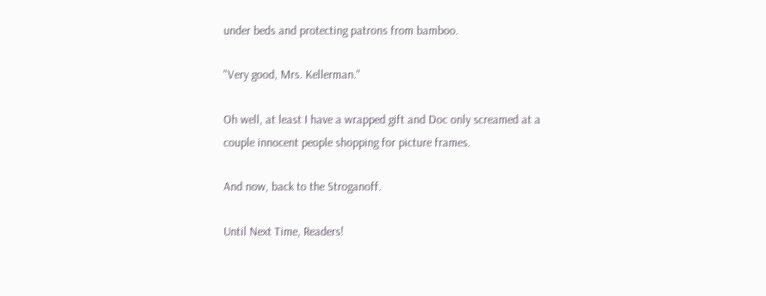under beds and protecting patrons from bamboo.

"Very good, Mrs. Kellerman."

Oh well, at least I have a wrapped gift and Doc only screamed at a couple innocent people shopping for picture frames.

And now, back to the Stroganoff.

Until Next Time, Readers!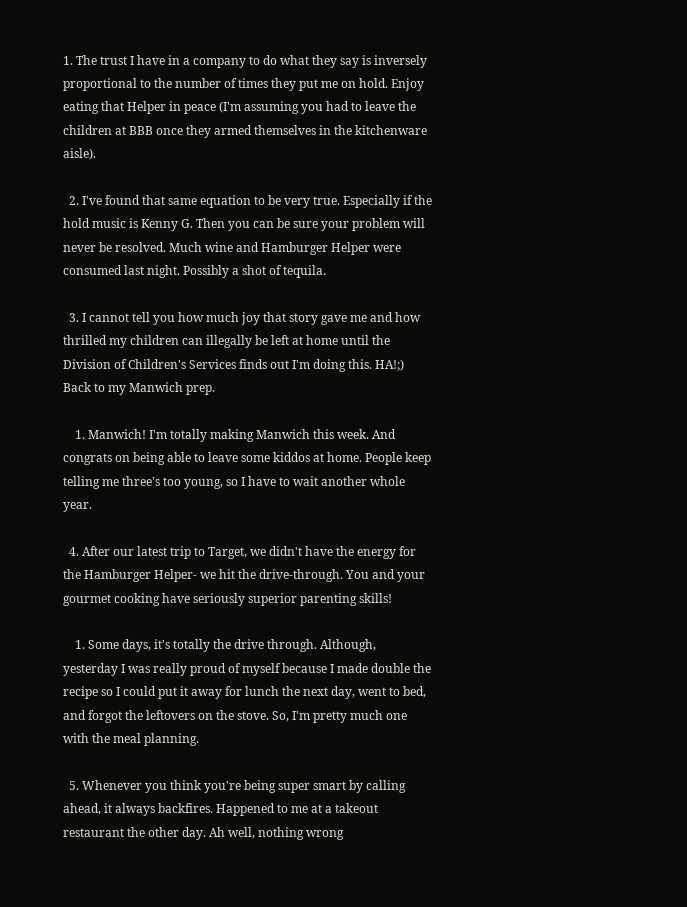1. The trust I have in a company to do what they say is inversely proportional to the number of times they put me on hold. Enjoy eating that Helper in peace (I'm assuming you had to leave the children at BBB once they armed themselves in the kitchenware aisle).

  2. I've found that same equation to be very true. Especially if the hold music is Kenny G. Then you can be sure your problem will never be resolved. Much wine and Hamburger Helper were consumed last night. Possibly a shot of tequila.

  3. I cannot tell you how much joy that story gave me and how thrilled my children can illegally be left at home until the Division of Children's Services finds out I'm doing this. HA!;) Back to my Manwich prep.

    1. Manwich! I'm totally making Manwich this week. And congrats on being able to leave some kiddos at home. People keep telling me three's too young, so I have to wait another whole year.

  4. After our latest trip to Target, we didn't have the energy for the Hamburger Helper- we hit the drive-through. You and your gourmet cooking have seriously superior parenting skills!

    1. Some days, it's totally the drive through. Although, yesterday I was really proud of myself because I made double the recipe so I could put it away for lunch the next day, went to bed, and forgot the leftovers on the stove. So, I'm pretty much one with the meal planning.

  5. Whenever you think you're being super smart by calling ahead, it always backfires. Happened to me at a takeout restaurant the other day. Ah well, nothing wrong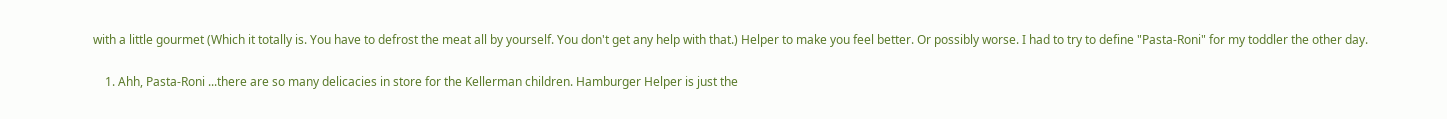with a little gourmet (Which it totally is. You have to defrost the meat all by yourself. You don't get any help with that.) Helper to make you feel better. Or possibly worse. I had to try to define "Pasta-Roni" for my toddler the other day.

    1. Ahh, Pasta-Roni ...there are so many delicacies in store for the Kellerman children. Hamburger Helper is just the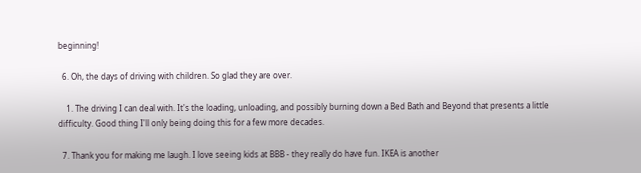beginning!

  6. Oh, the days of driving with children. So glad they are over.

    1. The driving I can deal with. It's the loading, unloading, and possibly burning down a Bed Bath and Beyond that presents a little difficulty. Good thing I'll only being doing this for a few more decades.

  7. Thank you for making me laugh. I love seeing kids at BBB - they really do have fun. IKEA is another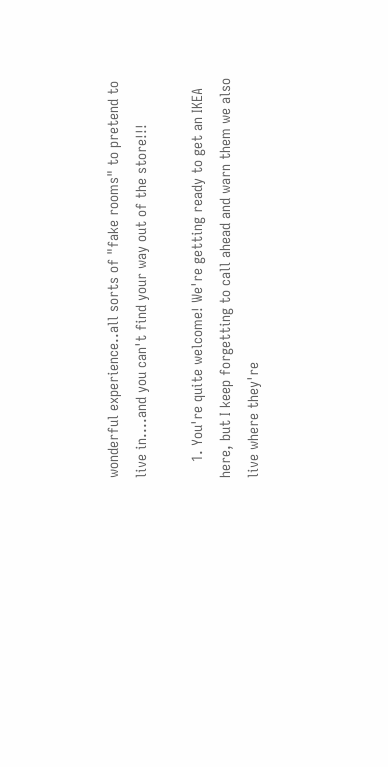wonderful experience..all sorts of "fake rooms" to pretend to live in....and you can't find your way out of the store!!!

    1. You're quite welcome! We're getting ready to get an IKEA here, but I keep forgetting to call ahead and warn them we also live where they're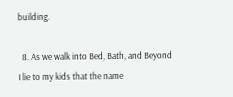building.

  8. As we walk into Bed, Bath, and Beyond I lie to my kids that the name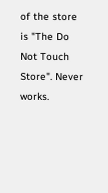of the store is "The Do Not Touch Store". Never works.